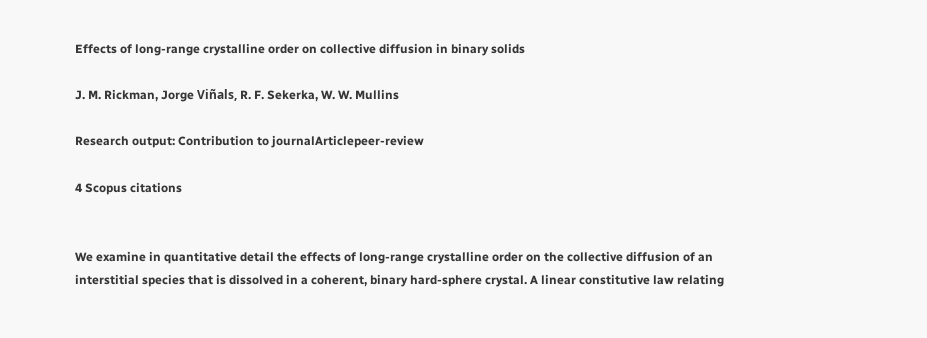Effects of long-range crystalline order on collective diffusion in binary solids

J. M. Rickman, Jorge Viñals, R. F. Sekerka, W. W. Mullins

Research output: Contribution to journalArticlepeer-review

4 Scopus citations


We examine in quantitative detail the effects of long-range crystalline order on the collective diffusion of an interstitial species that is dissolved in a coherent, binary hard-sphere crystal. A linear constitutive law relating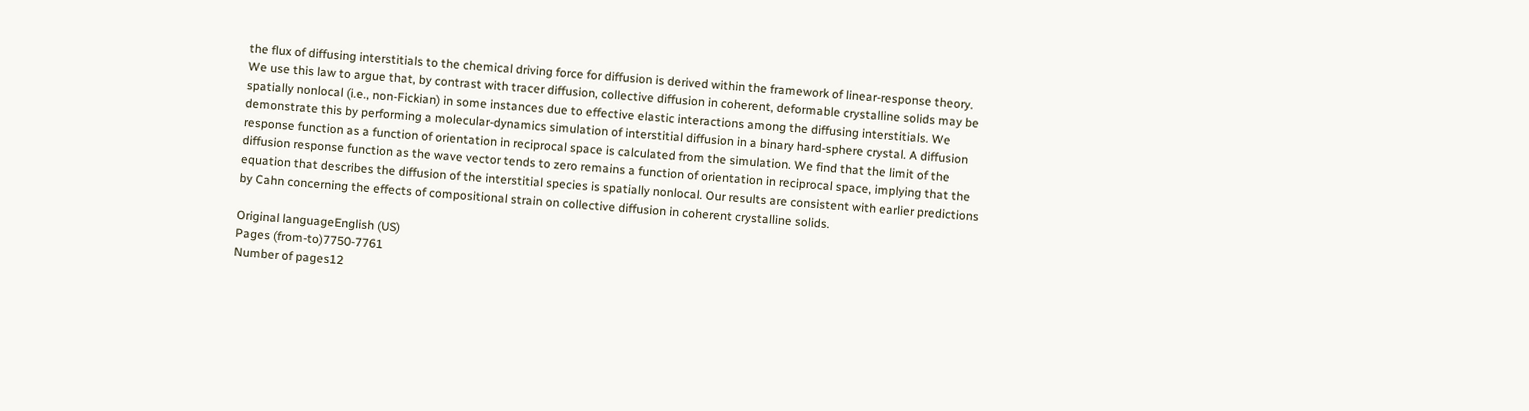the flux of diffusing interstitials to the chemical driving force for diffusion is derived within the framework of linear-response theory. We use this law to argue that, by contrast with tracer diffusion, collective diffusion in coherent, deformable crystalline solids may be spatially nonlocal (i.e., non-Fickian) in some instances due to effective elastic interactions among the diffusing interstitials. We demonstrate this by performing a molecular-dynamics simulation of interstitial diffusion in a binary hard-sphere crystal. A diffusion response function as a function of orientation in reciprocal space is calculated from the simulation. We find that the limit of the diffusion response function as the wave vector tends to zero remains a function of orientation in reciprocal space, implying that the equation that describes the diffusion of the interstitial species is spatially nonlocal. Our results are consistent with earlier predictions by Cahn concerning the effects of compositional strain on collective diffusion in coherent crystalline solids.

Original languageEnglish (US)
Pages (from-to)7750-7761
Number of pages12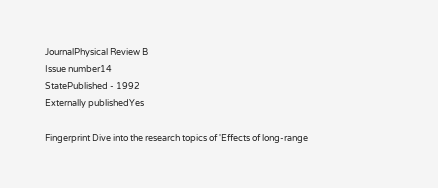JournalPhysical Review B
Issue number14
StatePublished - 1992
Externally publishedYes

Fingerprint Dive into the research topics of 'Effects of long-range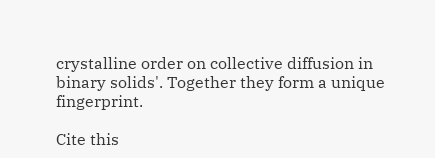crystalline order on collective diffusion in binary solids'. Together they form a unique fingerprint.

Cite this